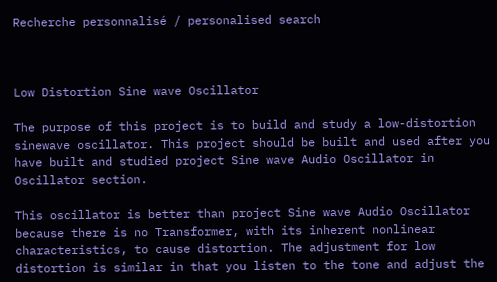Recherche personnalisé / personalised search



Low Distortion Sine wave Oscillator

The purpose of this project is to build and study a low-distortion sinewave oscillator. This project should be built and used after you have built and studied project Sine wave Audio Oscillator in Oscillator section.

This oscillator is better than project Sine wave Audio Oscillator because there is no Transformer, with its inherent nonlinear characteristics, to cause distortion. The adjustment for low distortion is similar in that you listen to the tone and adjust the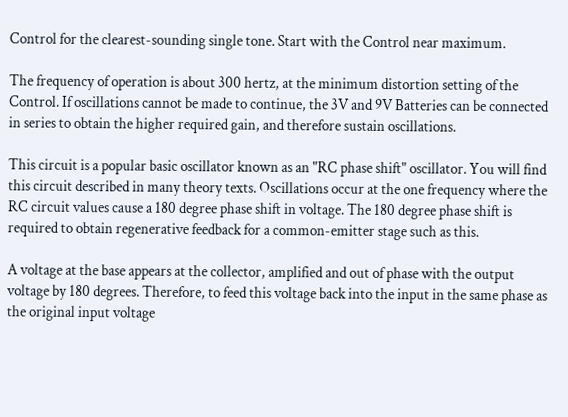Control for the clearest-sounding single tone. Start with the Control near maximum.

The frequency of operation is about 300 hertz, at the minimum distortion setting of the Control. If oscillations cannot be made to continue, the 3V and 9V Batteries can be connected in series to obtain the higher required gain, and therefore sustain oscillations.

This circuit is a popular basic oscillator known as an "RC phase shift" oscillator. You will find this circuit described in many theory texts. Oscillations occur at the one frequency where the RC circuit values cause a 180 degree phase shift in voltage. The 180 degree phase shift is required to obtain regenerative feedback for a common-emitter stage such as this.

A voltage at the base appears at the collector, amplified and out of phase with the output voltage by 180 degrees. Therefore, to feed this voltage back into the input in the same phase as the original input voltage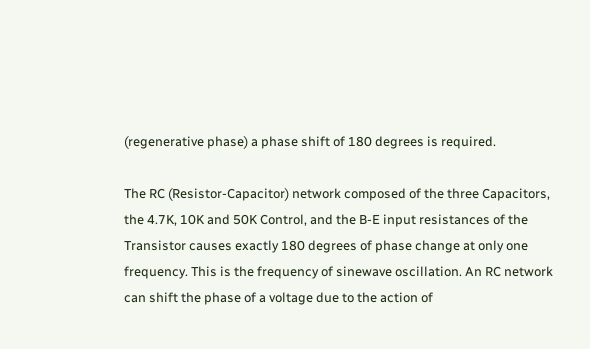(regenerative phase) a phase shift of 180 degrees is required.

The RC (Resistor-Capacitor) network composed of the three Capacitors, the 4.7K, 10K and 50K Control, and the B-E input resistances of the Transistor causes exactly 180 degrees of phase change at only one frequency. This is the frequency of sinewave oscillation. An RC network can shift the phase of a voltage due to the action of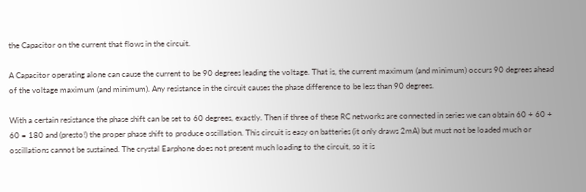the Capacitor on the current that flows in the circuit.

A Capacitor operating alone can cause the current to be 90 degrees leading the voltage. That is, the current maximum (and minimum) occurs 90 degrees ahead of the voltage maximum (and minimum). Any resistance in the circuit causes the phase difference to be less than 90 degrees.

With a certain resistance the phase shift can be set to 60 degrees, exactly. Then if three of these RC networks are connected in series we can obtain 60 + 60 + 60 = 180 and (presto!) the proper phase shift to produce oscillation. This circuit is easy on batteries (it only draws 2mA) but must not be loaded much or oscillations cannot be sustained. The crystal Earphone does not present much loading to the circuit, so it is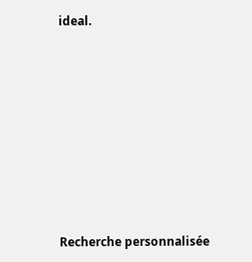ideal.








Recherche personnalisée